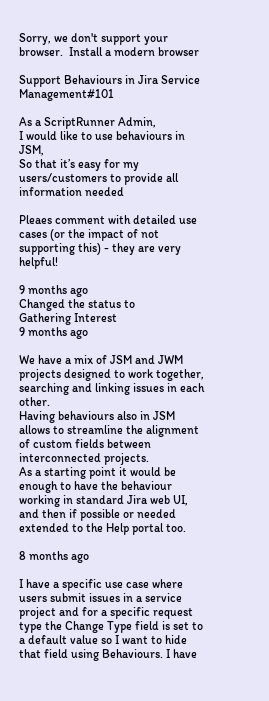Sorry, we don't support your browser.  Install a modern browser

Support Behaviours in Jira Service Management#101

As a ScriptRunner Admin,
I would like to use behaviours in JSM,
So that it’s easy for my users/customers to provide all information needed

Pleaes comment with detailed use cases (or the impact of not supporting this) - they are very helpful!

9 months ago
Changed the status to
Gathering Interest
9 months ago

We have a mix of JSM and JWM projects designed to work together, searching and linking issues in each other.
Having behaviours also in JSM allows to streamline the alignment of custom fields between interconnected projects.
As a starting point it would be enough to have the behaviour working in standard Jira web UI, and then if possible or needed extended to the Help portal too.

8 months ago

I have a specific use case where users submit issues in a service project and for a specific request type the Change Type field is set to a default value so I want to hide that field using Behaviours. I have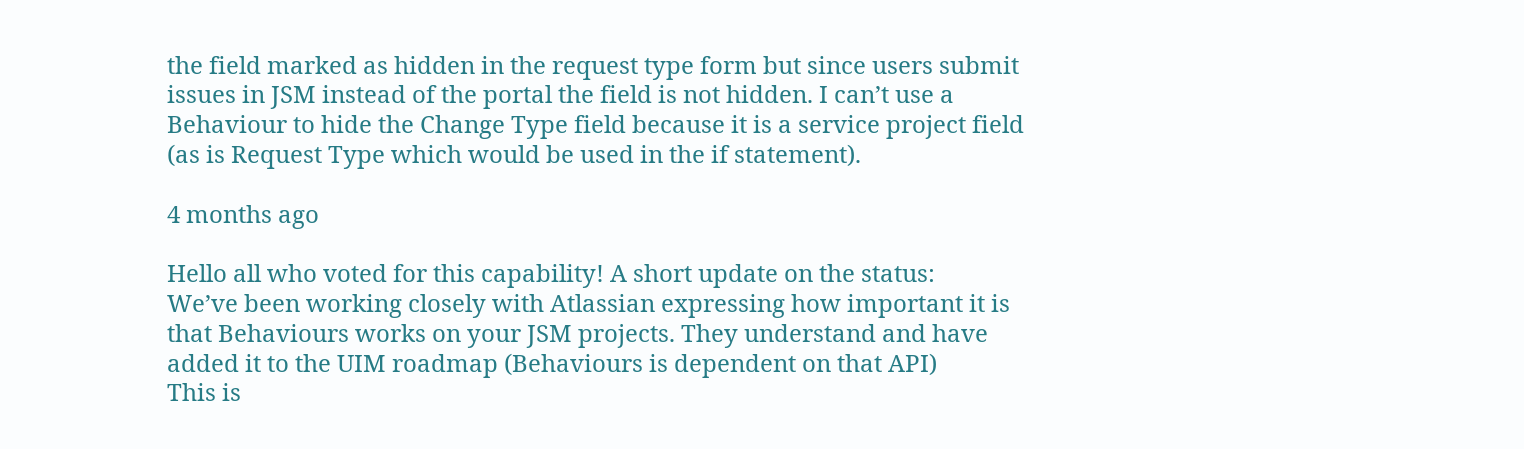the field marked as hidden in the request type form but since users submit issues in JSM instead of the portal the field is not hidden. I can’t use a Behaviour to hide the Change Type field because it is a service project field (as is Request Type which would be used in the if statement).

4 months ago

Hello all who voted for this capability! A short update on the status:
We’ve been working closely with Atlassian expressing how important it is that Behaviours works on your JSM projects. They understand and have added it to the UIM roadmap (Behaviours is dependent on that API)
This is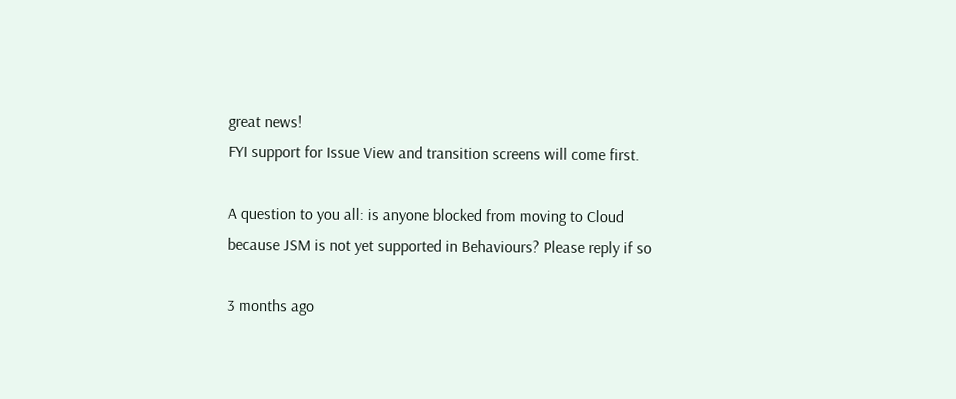great news!
FYI support for Issue View and transition screens will come first.

A question to you all: is anyone blocked from moving to Cloud because JSM is not yet supported in Behaviours? Please reply if so

3 months ago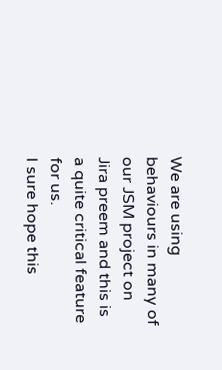We are using behaviours in many of our JSM project on Jira preem and this is a quite critical feature for us.
I sure hope this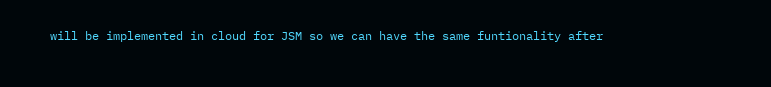will be implemented in cloud for JSM so we can have the same funtionality after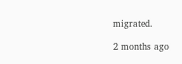migrated.

2 months ago